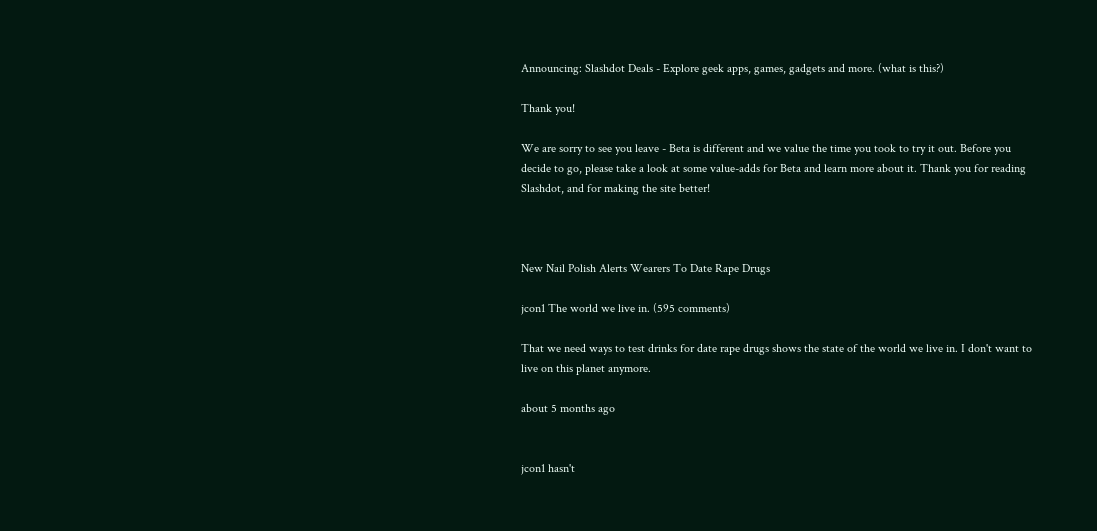Announcing: Slashdot Deals - Explore geek apps, games, gadgets and more. (what is this?)

Thank you!

We are sorry to see you leave - Beta is different and we value the time you took to try it out. Before you decide to go, please take a look at some value-adds for Beta and learn more about it. Thank you for reading Slashdot, and for making the site better!



New Nail Polish Alerts Wearers To Date Rape Drugs

jcon1 The world we live in. (595 comments)

That we need ways to test drinks for date rape drugs shows the state of the world we live in. I don't want to live on this planet anymore.

about 5 months ago


jcon1 hasn't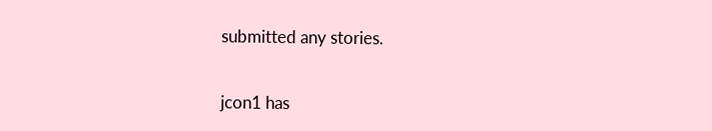submitted any stories.


jcon1 has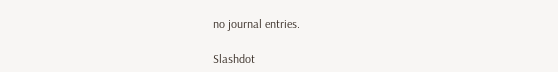no journal entries.

Slashdot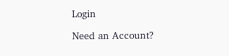Login

Need an Account?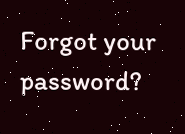Forgot your password?